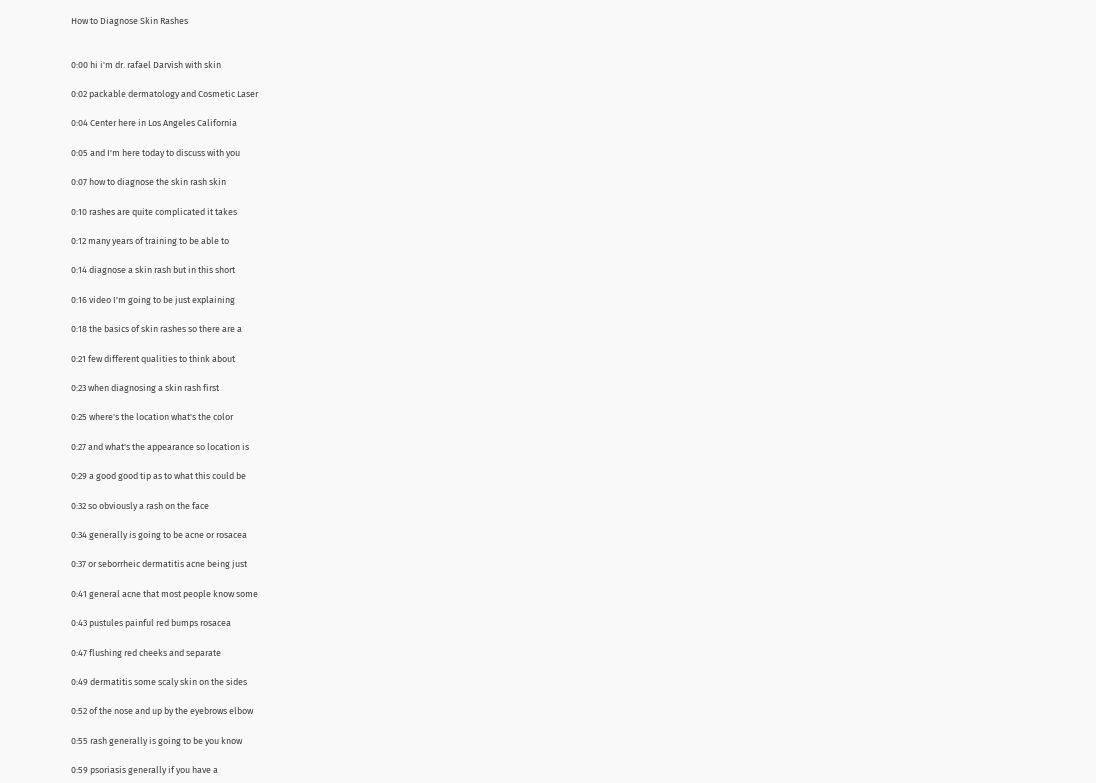How to Diagnose Skin Rashes


0:00 hi i'm dr. rafael Darvish with skin

0:02 packable dermatology and Cosmetic Laser

0:04 Center here in Los Angeles California

0:05 and I'm here today to discuss with you

0:07 how to diagnose the skin rash skin

0:10 rashes are quite complicated it takes

0:12 many years of training to be able to

0:14 diagnose a skin rash but in this short

0:16 video I'm going to be just explaining

0:18 the basics of skin rashes so there are a

0:21 few different qualities to think about

0:23 when diagnosing a skin rash first

0:25 where's the location what's the color

0:27 and what's the appearance so location is

0:29 a good good tip as to what this could be

0:32 so obviously a rash on the face

0:34 generally is going to be acne or rosacea

0:37 or seborrheic dermatitis acne being just

0:41 general acne that most people know some

0:43 pustules painful red bumps rosacea

0:47 flushing red cheeks and separate

0:49 dermatitis some scaly skin on the sides

0:52 of the nose and up by the eyebrows elbow

0:55 rash generally is going to be you know

0:59 psoriasis generally if you have a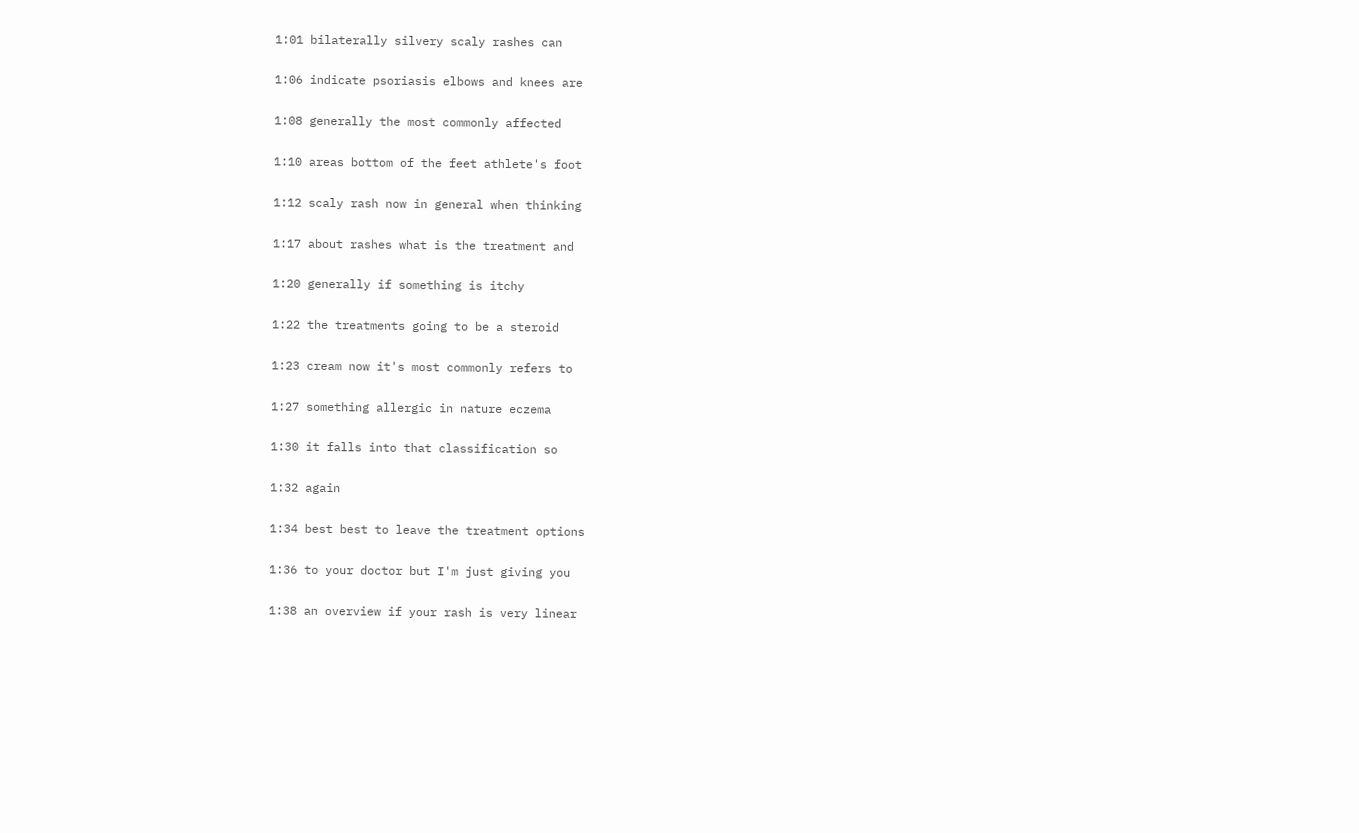1:01 bilaterally silvery scaly rashes can

1:06 indicate psoriasis elbows and knees are

1:08 generally the most commonly affected

1:10 areas bottom of the feet athlete's foot

1:12 scaly rash now in general when thinking

1:17 about rashes what is the treatment and

1:20 generally if something is itchy

1:22 the treatments going to be a steroid

1:23 cream now it's most commonly refers to

1:27 something allergic in nature eczema

1:30 it falls into that classification so

1:32 again

1:34 best best to leave the treatment options

1:36 to your doctor but I'm just giving you

1:38 an overview if your rash is very linear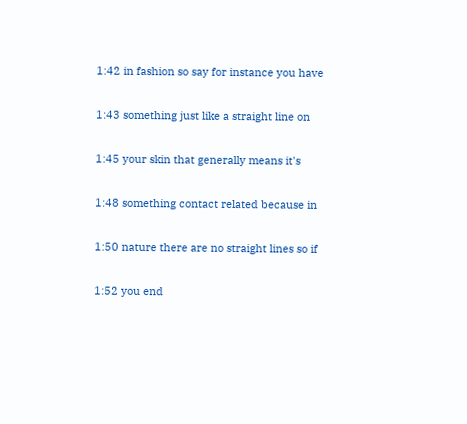1:42 in fashion so say for instance you have

1:43 something just like a straight line on

1:45 your skin that generally means it's

1:48 something contact related because in

1:50 nature there are no straight lines so if

1:52 you end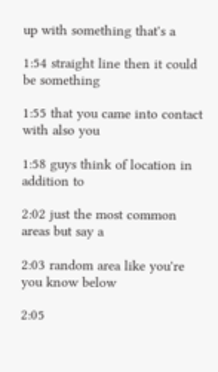up with something that's a

1:54 straight line then it could be something

1:55 that you came into contact with also you

1:58 guys think of location in addition to

2:02 just the most common areas but say a

2:03 random area like you're you know below

2:05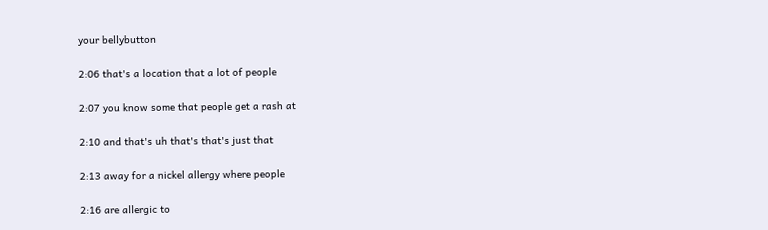your bellybutton

2:06 that's a location that a lot of people

2:07 you know some that people get a rash at

2:10 and that's uh that's that's just that

2:13 away for a nickel allergy where people

2:16 are allergic to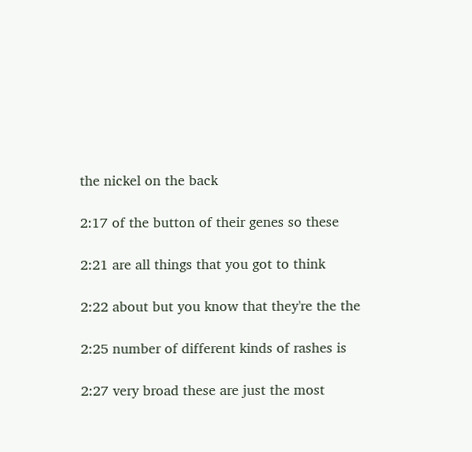the nickel on the back

2:17 of the button of their genes so these

2:21 are all things that you got to think

2:22 about but you know that they're the the

2:25 number of different kinds of rashes is

2:27 very broad these are just the most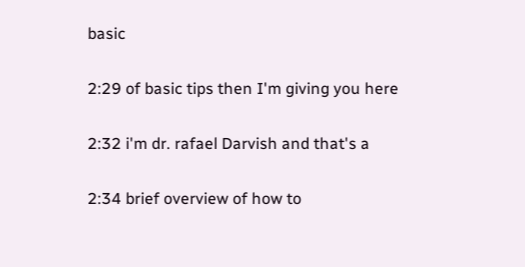basic

2:29 of basic tips then I'm giving you here

2:32 i'm dr. rafael Darvish and that's a

2:34 brief overview of how to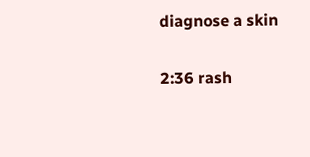diagnose a skin

2:36 rash